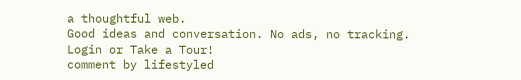a thoughtful web.
Good ideas and conversation. No ads, no tracking.   Login or Take a Tour!
comment by lifestyled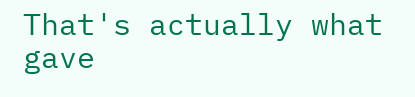That's actually what gave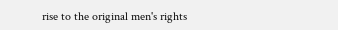rise to the original men's rights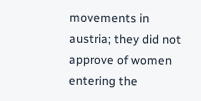movements in austria; they did not approve of women entering the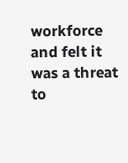workforce and felt it was a threat to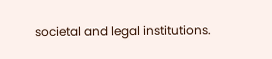societal and legal institutions.